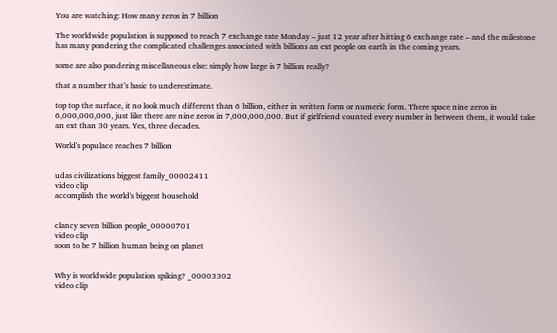You are watching: How many zeros in 7 billion

The worldwide population is supposed to reach 7 exchange rate Monday – just 12 year after hitting 6 exchange rate – and the milestone has many pondering the complicated challenges associated with billions an ext people on earth in the coming years.

some are also pondering miscellaneous else: simply how large is 7 billion really?

that a number that’s basic to underestimate.

top top the surface, it no look much different than 6 billion, either in written form or numeric form. There space nine zeros in 6,000,000,000, just like there are nine zeros in 7,000,000,000. But if girlfriend counted every number in between them, it would take an ext than 30 years. Yes, three decades.

World's populace reaches 7 billion


udas civilizations biggest family_00002411
video clip
accomplish the world's biggest household


clancy seven billion people_00000701
video clip
soon to be 7 billion human being on planet


Why is worldwide population spiking? _00003302
video clip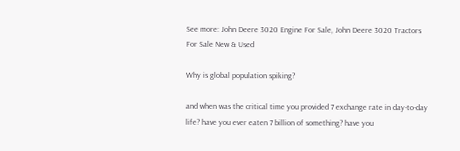See more: John Deere 3020 Engine For Sale, John Deere 3020 Tractors For Sale New & Used

Why is global population spiking?

and when was the critical time you provided 7 exchange rate in day-to-day life? have you ever eaten 7 billion of something? have you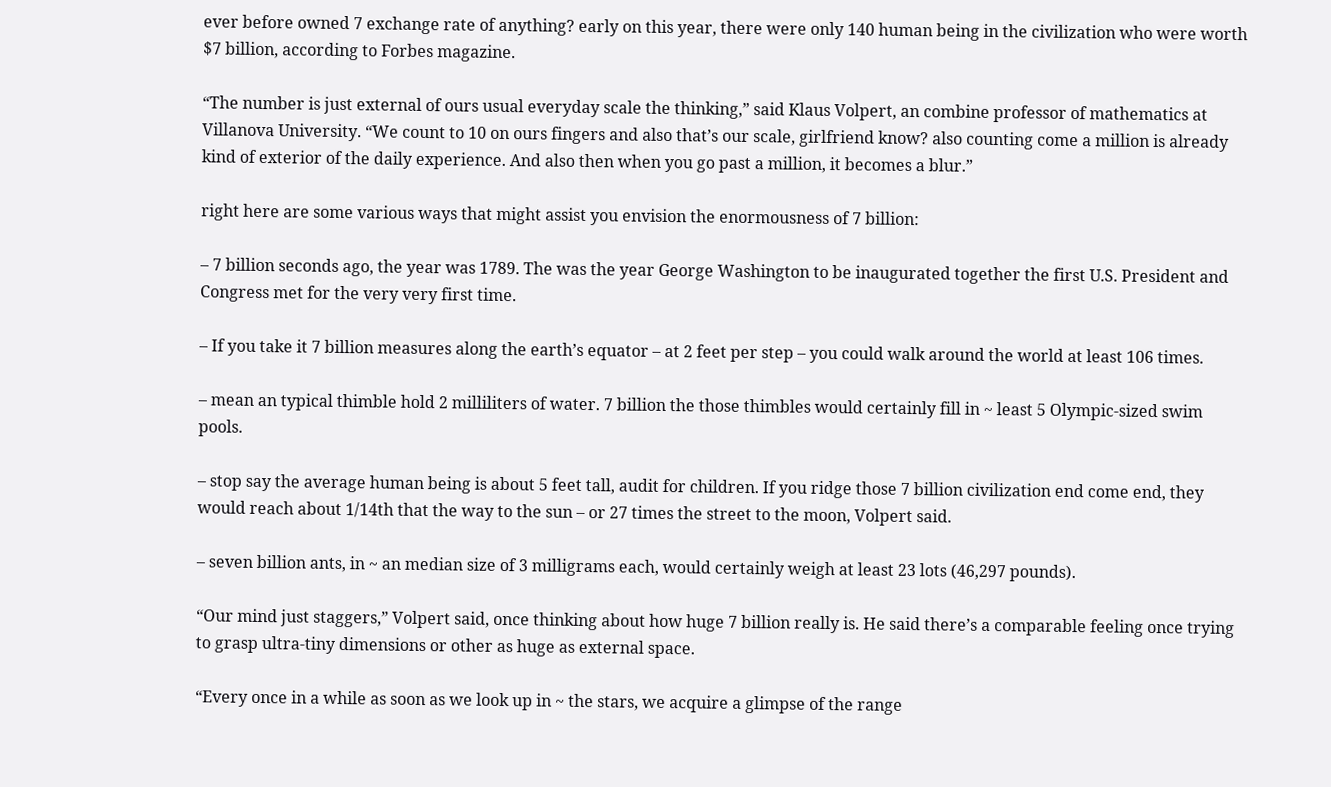ever before owned 7 exchange rate of anything? early on this year, there were only 140 human being in the civilization who were worth $7 billion, according to Forbes magazine.

“The number is just external of ours usual everyday scale the thinking,” said Klaus Volpert, an combine professor of mathematics at Villanova University. “We count to 10 on ours fingers and also that’s our scale, girlfriend know? also counting come a million is already kind of exterior of the daily experience. And also then when you go past a million, it becomes a blur.”

right here are some various ways that might assist you envision the enormousness of 7 billion:

– 7 billion seconds ago, the year was 1789. The was the year George Washington to be inaugurated together the first U.S. President and Congress met for the very very first time.

– If you take it 7 billion measures along the earth’s equator – at 2 feet per step – you could walk around the world at least 106 times.

– mean an typical thimble hold 2 milliliters of water. 7 billion the those thimbles would certainly fill in ~ least 5 Olympic-sized swim pools.

– stop say the average human being is about 5 feet tall, audit for children. If you ridge those 7 billion civilization end come end, they would reach about 1/14th that the way to the sun – or 27 times the street to the moon, Volpert said.

– seven billion ants, in ~ an median size of 3 milligrams each, would certainly weigh at least 23 lots (46,297 pounds).

“Our mind just staggers,” Volpert said, once thinking about how huge 7 billion really is. He said there’s a comparable feeling once trying to grasp ultra-tiny dimensions or other as huge as external space.

“Every once in a while as soon as we look up in ~ the stars, we acquire a glimpse of the range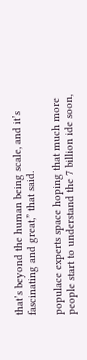that’s beyond the human being scale, and it’s fascinating and great,” that said.

populace experts space hoping that much more people start to understand the 7 billion ide soon,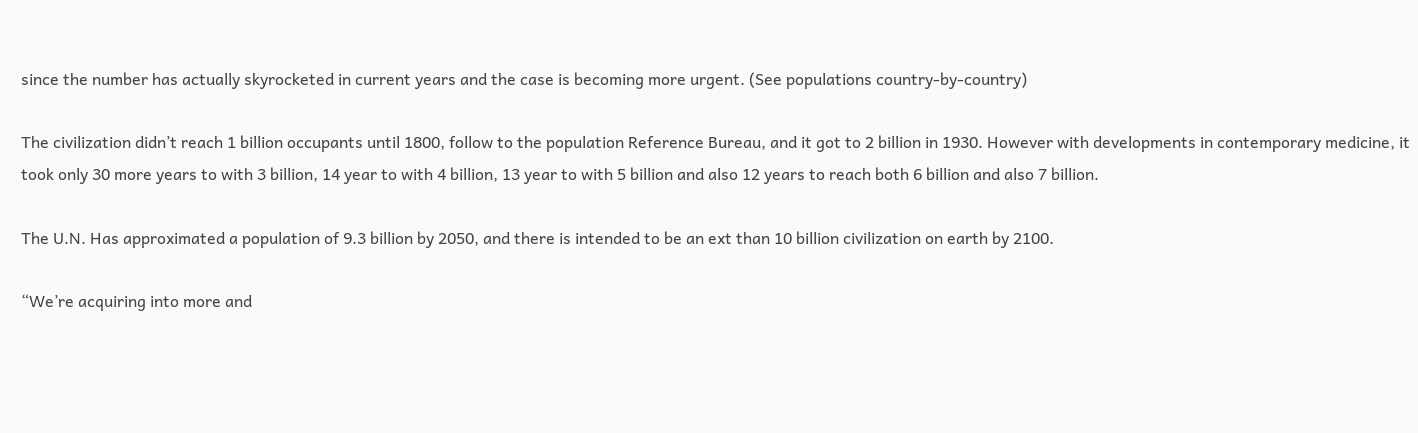since the number has actually skyrocketed in current years and the case is becoming more urgent. (See populations country-by-country)

The civilization didn’t reach 1 billion occupants until 1800, follow to the population Reference Bureau, and it got to 2 billion in 1930. However with developments in contemporary medicine, it took only 30 more years to with 3 billion, 14 year to with 4 billion, 13 year to with 5 billion and also 12 years to reach both 6 billion and also 7 billion.

The U.N. Has approximated a population of 9.3 billion by 2050, and there is intended to be an ext than 10 billion civilization on earth by 2100.

“We’re acquiring into more and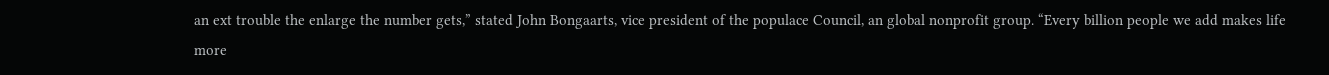an ext trouble the enlarge the number gets,” stated John Bongaarts, vice president of the populace Council, an global nonprofit group. “Every billion people we add makes life more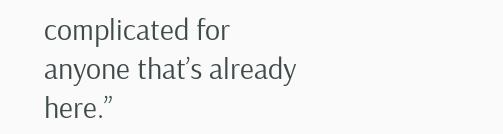complicated for anyone that’s already here.”